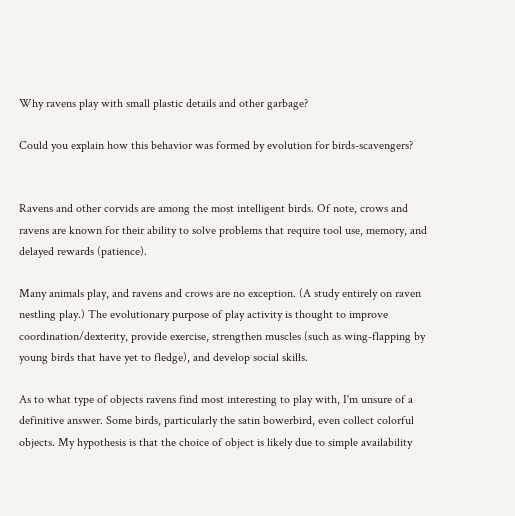Why ravens play with small plastic details and other garbage?

Could you explain how this behavior was formed by evolution for birds-scavengers?


Ravens and other corvids are among the most intelligent birds. Of note, crows and ravens are known for their ability to solve problems that require tool use, memory, and delayed rewards (patience).

Many animals play, and ravens and crows are no exception. (A study entirely on raven nestling play.) The evolutionary purpose of play activity is thought to improve coordination/dexterity, provide exercise, strengthen muscles (such as wing-flapping by young birds that have yet to fledge), and develop social skills.

As to what type of objects ravens find most interesting to play with, I'm unsure of a definitive answer. Some birds, particularly the satin bowerbird, even collect colorful objects. My hypothesis is that the choice of object is likely due to simple availability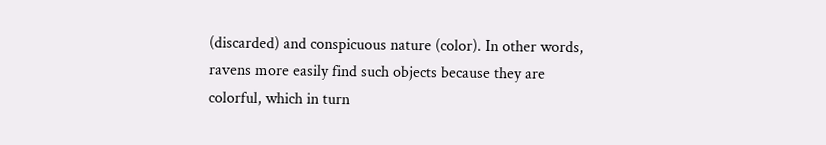(discarded) and conspicuous nature (color). In other words, ravens more easily find such objects because they are colorful, which in turn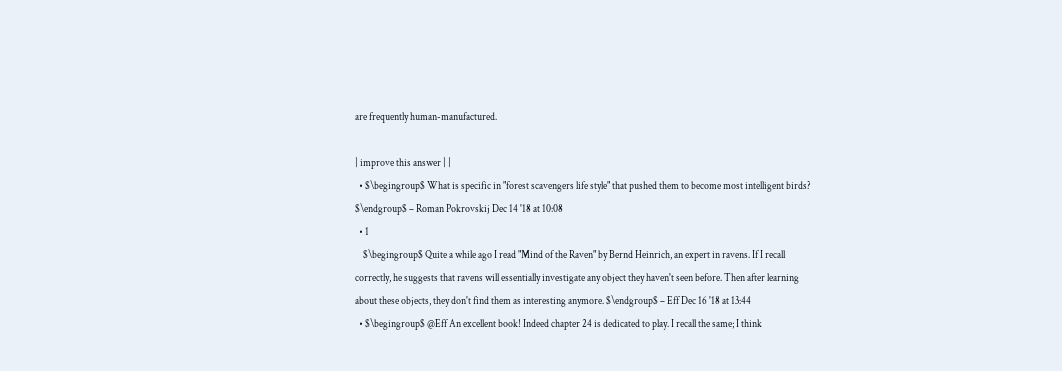are frequently human-manufactured.

| improve this answer | |
  • $\begingroup$ What is specific in "forest scavengers life style" that pushed them to become most intelligent birds? $\endgroup$ – Roman Pokrovskij Dec 14 '18 at 10:08
  • 1
    $\begingroup$ Quite a while ago I read "Mind of the Raven" by Bernd Heinrich, an expert in ravens. If I recall correctly, he suggests that ravens will essentially investigate any object they haven't seen before. Then after learning about these objects, they don't find them as interesting anymore. $\endgroup$ – Eff Dec 16 '18 at 13:44
  • $\begingroup$ @Eff An excellent book! Indeed chapter 24 is dedicated to play. I recall the same; I think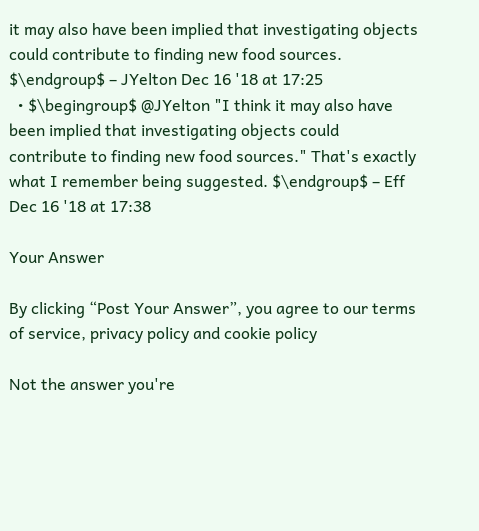it may also have been implied that investigating objects could contribute to finding new food sources. $\endgroup$ – JYelton Dec 16 '18 at 17:25
  • $\begingroup$ @JYelton "I think it may also have been implied that investigating objects could contribute to finding new food sources." That's exactly what I remember being suggested. $\endgroup$ – Eff Dec 16 '18 at 17:38

Your Answer

By clicking “Post Your Answer”, you agree to our terms of service, privacy policy and cookie policy

Not the answer you're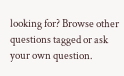looking for? Browse other questions tagged or ask your own question.